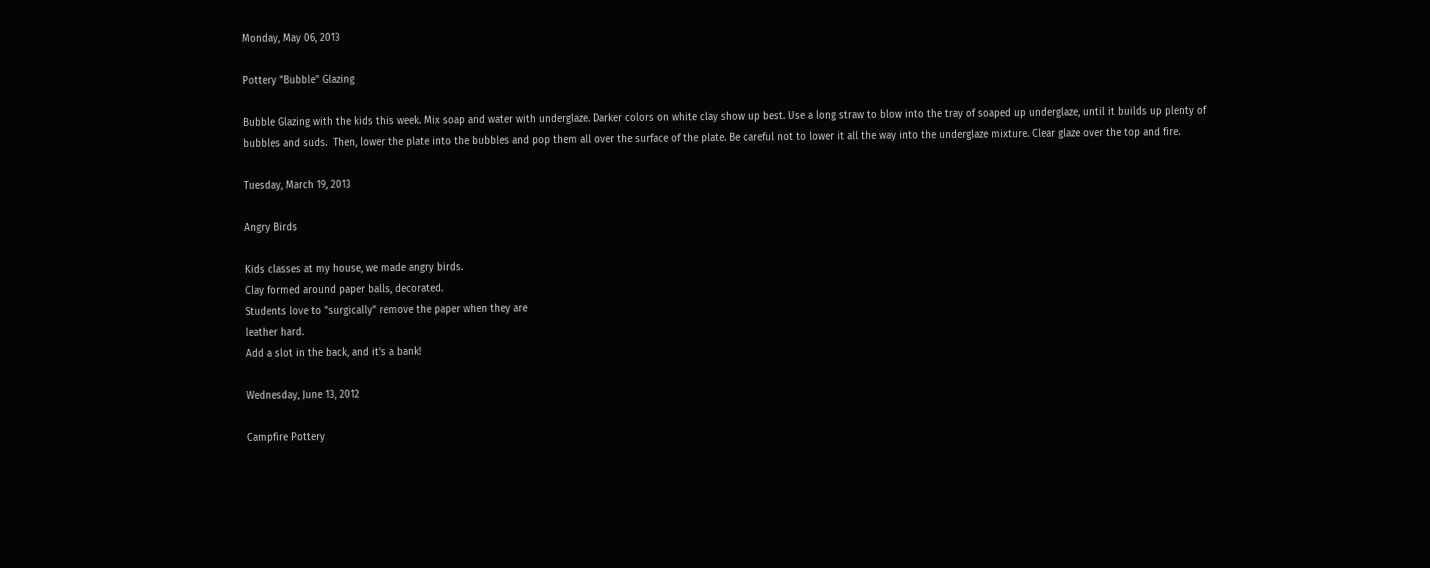Monday, May 06, 2013

Pottery "Bubble" Glazing

Bubble Glazing with the kids this week. Mix soap and water with underglaze. Darker colors on white clay show up best. Use a long straw to blow into the tray of soaped up underglaze, until it builds up plenty of bubbles and suds.  Then, lower the plate into the bubbles and pop them all over the surface of the plate. Be careful not to lower it all the way into the underglaze mixture. Clear glaze over the top and fire.

Tuesday, March 19, 2013

Angry Birds

Kids classes at my house, we made angry birds.
Clay formed around paper balls, decorated.
Students love to "surgically" remove the paper when they are
leather hard.
Add a slot in the back, and it's a bank!

Wednesday, June 13, 2012

Campfire Pottery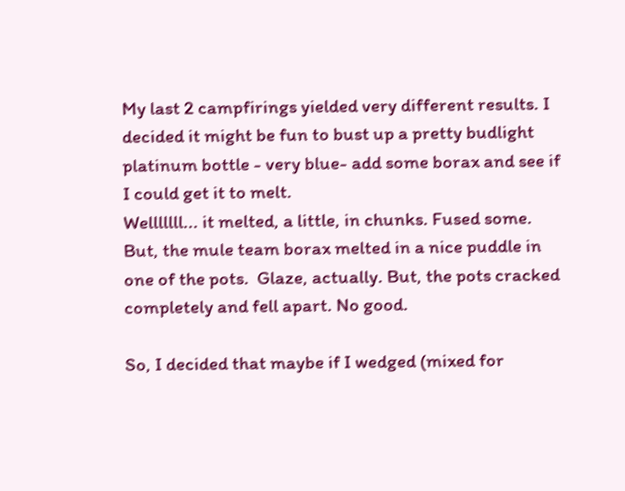My last 2 campfirings yielded very different results. I decided it might be fun to bust up a pretty budlight platinum bottle - very blue- add some borax and see if I could get it to melt.
Welllllll... it melted, a little, in chunks. Fused some. But, the mule team borax melted in a nice puddle in one of the pots.  Glaze, actually. But, the pots cracked completely and fell apart. No good.

So, I decided that maybe if I wedged (mixed for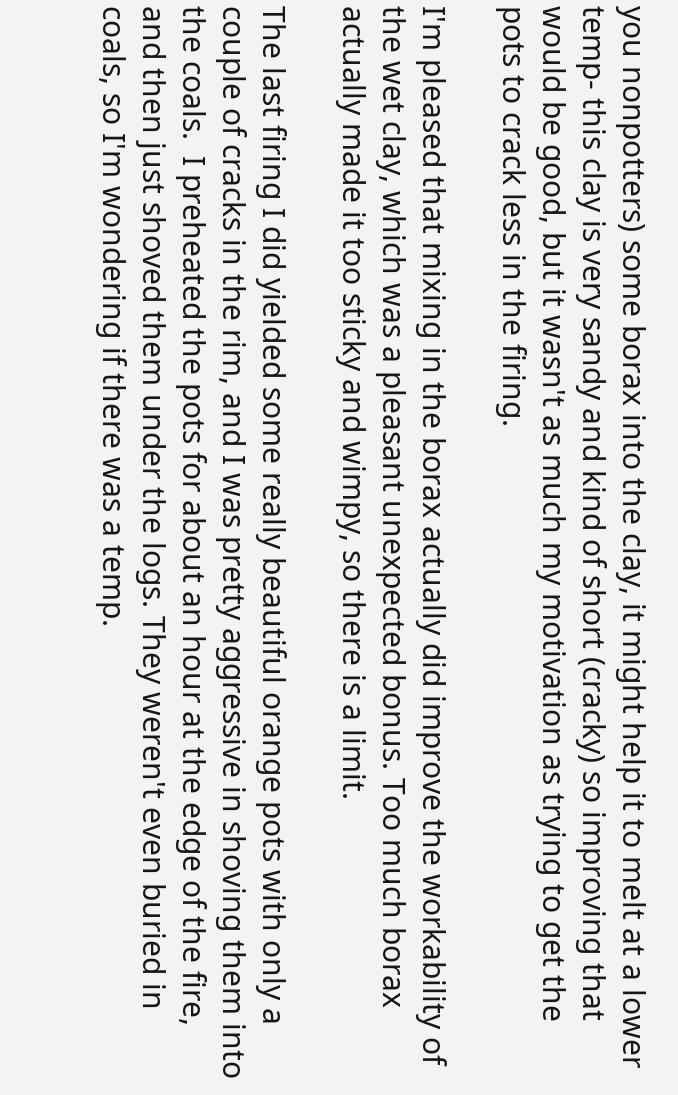you nonpotters) some borax into the clay, it might help it to melt at a lower temp- this clay is very sandy and kind of short (cracky) so improving that would be good, but it wasn't as much my motivation as trying to get the pots to crack less in the firing.

I'm pleased that mixing in the borax actually did improve the workability of the wet clay, which was a pleasant unexpected bonus. Too much borax actually made it too sticky and wimpy, so there is a limit.

The last firing I did yielded some really beautiful orange pots with only a couple of cracks in the rim, and I was pretty aggressive in shoving them into the coals.  I preheated the pots for about an hour at the edge of the fire, and then just shoved them under the logs. They weren't even buried in coals, so I'm wondering if there was a temp.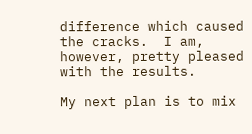difference which caused the cracks.  I am, however, pretty pleased with the results.

My next plan is to mix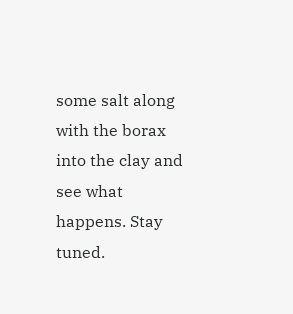some salt along with the borax into the clay and see what happens. Stay tuned.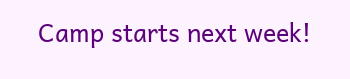Camp starts next week!